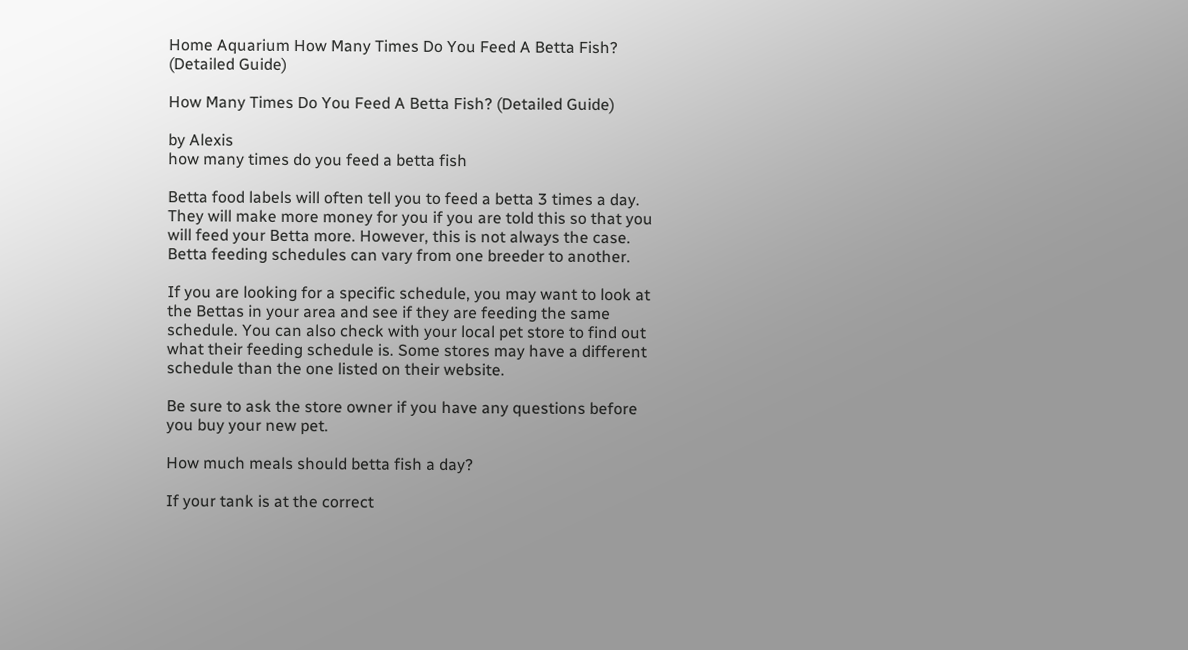Home Aquarium How Many Times Do You Feed A Betta Fish? (Detailed Guide)

How Many Times Do You Feed A Betta Fish? (Detailed Guide)

by Alexis
how many times do you feed a betta fish

Betta food labels will often tell you to feed a betta 3 times a day. They will make more money for you if you are told this so that you will feed your Betta more. However, this is not always the case. Betta feeding schedules can vary from one breeder to another.

If you are looking for a specific schedule, you may want to look at the Bettas in your area and see if they are feeding the same schedule. You can also check with your local pet store to find out what their feeding schedule is. Some stores may have a different schedule than the one listed on their website.

Be sure to ask the store owner if you have any questions before you buy your new pet.

How much meals should betta fish a day?

If your tank is at the correct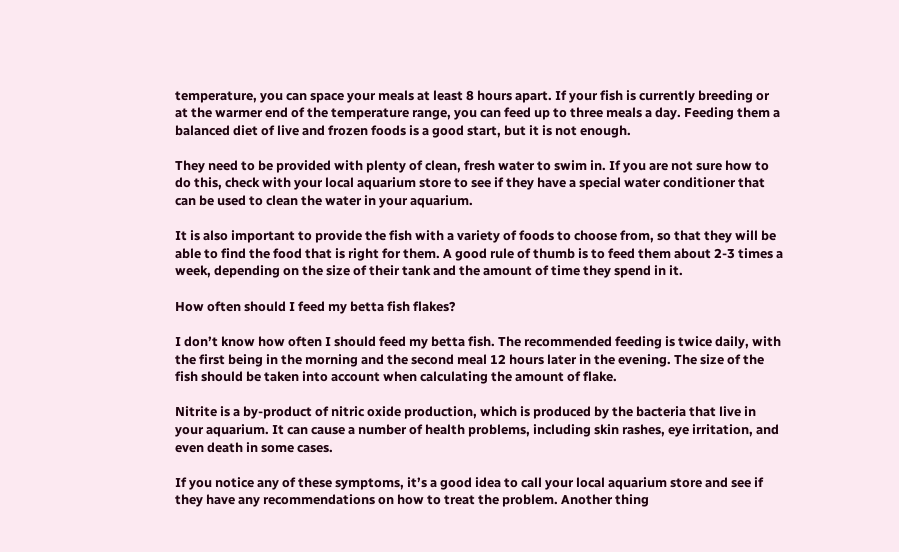temperature, you can space your meals at least 8 hours apart. If your fish is currently breeding or at the warmer end of the temperature range, you can feed up to three meals a day. Feeding them a balanced diet of live and frozen foods is a good start, but it is not enough.

They need to be provided with plenty of clean, fresh water to swim in. If you are not sure how to do this, check with your local aquarium store to see if they have a special water conditioner that can be used to clean the water in your aquarium.

It is also important to provide the fish with a variety of foods to choose from, so that they will be able to find the food that is right for them. A good rule of thumb is to feed them about 2-3 times a week, depending on the size of their tank and the amount of time they spend in it.

How often should I feed my betta fish flakes?

I don’t know how often I should feed my betta fish. The recommended feeding is twice daily, with the first being in the morning and the second meal 12 hours later in the evening. The size of the fish should be taken into account when calculating the amount of flake.

Nitrite is a by-product of nitric oxide production, which is produced by the bacteria that live in your aquarium. It can cause a number of health problems, including skin rashes, eye irritation, and even death in some cases.

If you notice any of these symptoms, it’s a good idea to call your local aquarium store and see if they have any recommendations on how to treat the problem. Another thing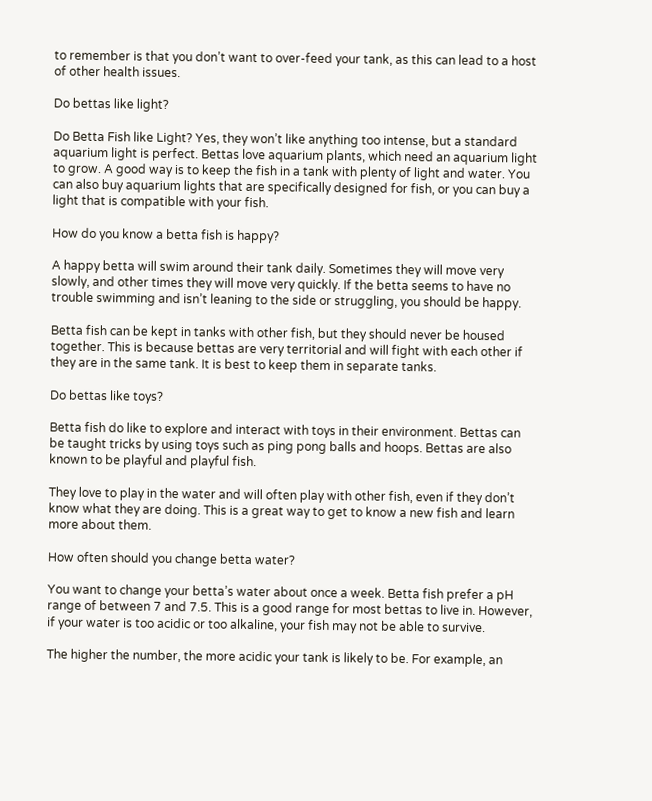to remember is that you don’t want to over-feed your tank, as this can lead to a host of other health issues.

Do bettas like light?

Do Betta Fish like Light? Yes, they won’t like anything too intense, but a standard aquarium light is perfect. Bettas love aquarium plants, which need an aquarium light to grow. A good way is to keep the fish in a tank with plenty of light and water. You can also buy aquarium lights that are specifically designed for fish, or you can buy a light that is compatible with your fish.

How do you know a betta fish is happy?

A happy betta will swim around their tank daily. Sometimes they will move very slowly, and other times they will move very quickly. If the betta seems to have no trouble swimming and isn’t leaning to the side or struggling, you should be happy.

Betta fish can be kept in tanks with other fish, but they should never be housed together. This is because bettas are very territorial and will fight with each other if they are in the same tank. It is best to keep them in separate tanks.

Do bettas like toys?

Betta fish do like to explore and interact with toys in their environment. Bettas can be taught tricks by using toys such as ping pong balls and hoops. Bettas are also known to be playful and playful fish.

They love to play in the water and will often play with other fish, even if they don’t know what they are doing. This is a great way to get to know a new fish and learn more about them.

How often should you change betta water?

You want to change your betta’s water about once a week. Betta fish prefer a pH range of between 7 and 7.5. This is a good range for most bettas to live in. However, if your water is too acidic or too alkaline, your fish may not be able to survive.

The higher the number, the more acidic your tank is likely to be. For example, an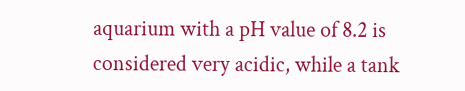aquarium with a pH value of 8.2 is considered very acidic, while a tank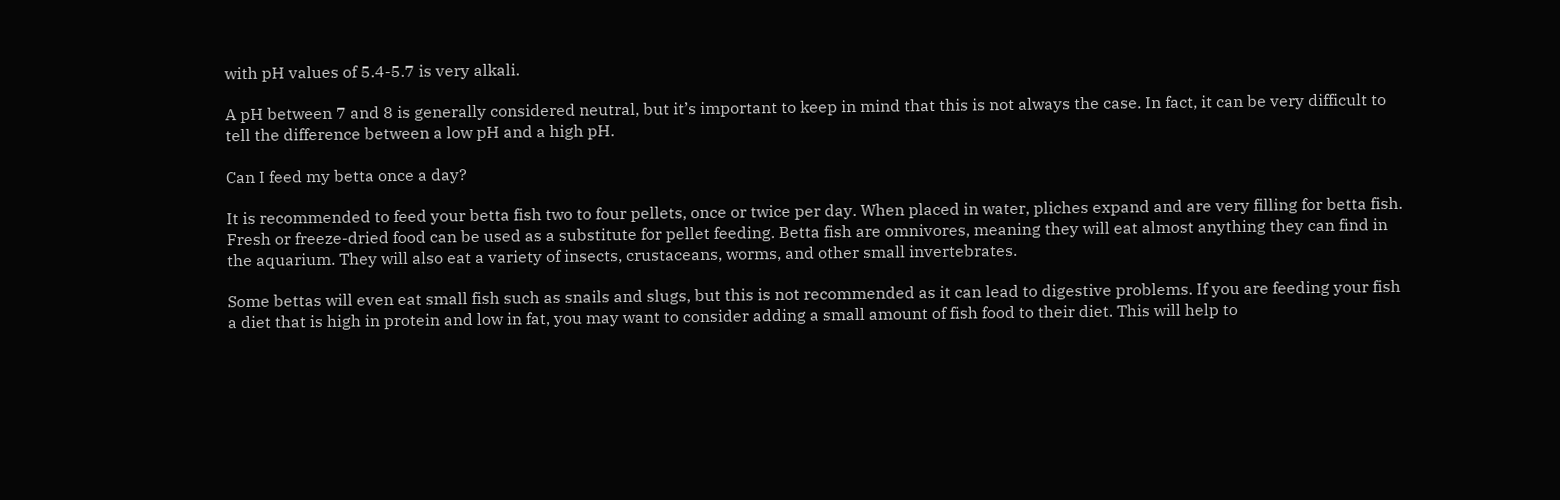with pH values of 5.4-5.7 is very alkali.

A pH between 7 and 8 is generally considered neutral, but it’s important to keep in mind that this is not always the case. In fact, it can be very difficult to tell the difference between a low pH and a high pH.

Can I feed my betta once a day?

It is recommended to feed your betta fish two to four pellets, once or twice per day. When placed in water, pliches expand and are very filling for betta fish. Fresh or freeze-dried food can be used as a substitute for pellet feeding. Betta fish are omnivores, meaning they will eat almost anything they can find in the aquarium. They will also eat a variety of insects, crustaceans, worms, and other small invertebrates.

Some bettas will even eat small fish such as snails and slugs, but this is not recommended as it can lead to digestive problems. If you are feeding your fish a diet that is high in protein and low in fat, you may want to consider adding a small amount of fish food to their diet. This will help to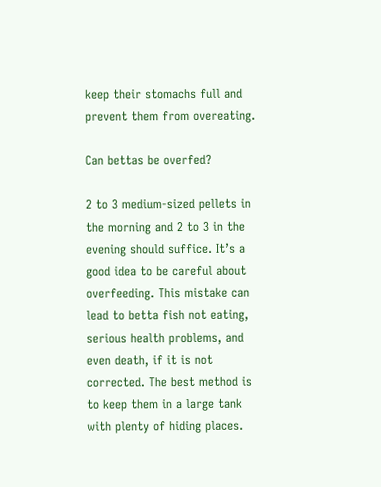keep their stomachs full and prevent them from overeating.

Can bettas be overfed?

2 to 3 medium-sized pellets in the morning and 2 to 3 in the evening should suffice. It’s a good idea to be careful about overfeeding. This mistake can lead to betta fish not eating, serious health problems, and even death, if it is not corrected. The best method is to keep them in a large tank with plenty of hiding places.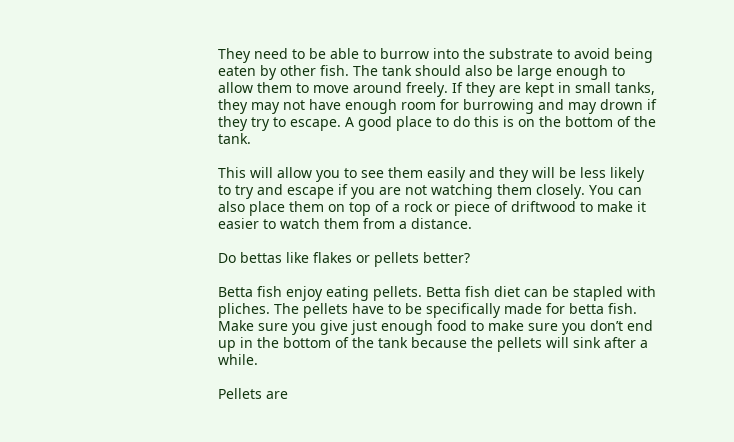They need to be able to burrow into the substrate to avoid being eaten by other fish. The tank should also be large enough to allow them to move around freely. If they are kept in small tanks, they may not have enough room for burrowing and may drown if they try to escape. A good place to do this is on the bottom of the tank.

This will allow you to see them easily and they will be less likely to try and escape if you are not watching them closely. You can also place them on top of a rock or piece of driftwood to make it easier to watch them from a distance.

Do bettas like flakes or pellets better?

Betta fish enjoy eating pellets. Betta fish diet can be stapled with pliches. The pellets have to be specifically made for betta fish. Make sure you give just enough food to make sure you don’t end up in the bottom of the tank because the pellets will sink after a while.

Pellets are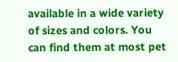available in a wide variety of sizes and colors. You can find them at most pet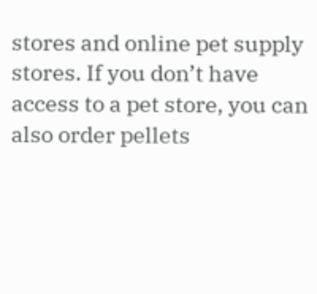stores and online pet supply stores. If you don’t have access to a pet store, you can also order pellets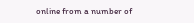online from a number of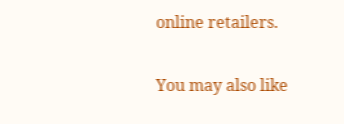online retailers.

You may also like